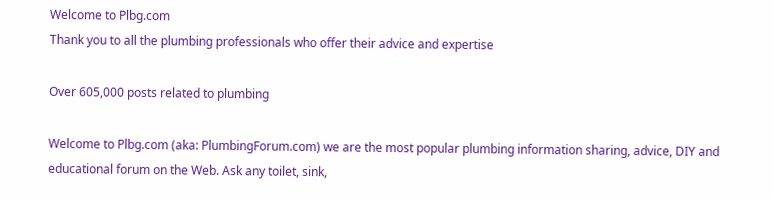Welcome to Plbg.com
Thank you to all the plumbing professionals who offer their advice and expertise

Over 605,000 posts related to plumbing

Welcome to Plbg.com (aka: PlumbingForum.com) we are the most popular plumbing information sharing, advice, DIY and educational forum on the Web. Ask any toilet, sink,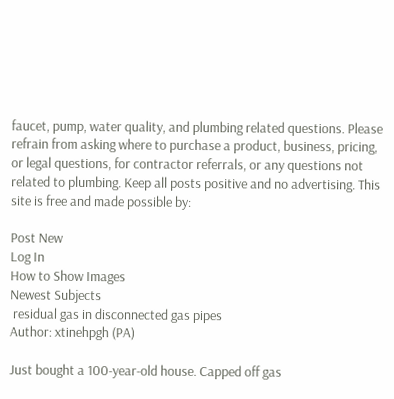faucet, pump, water quality, and plumbing related questions. Please refrain from asking where to purchase a product, business, pricing, or legal questions, for contractor referrals, or any questions not related to plumbing. Keep all posts positive and no advertising. This site is free and made possible by:

Post New
Log In
How to Show Images
Newest Subjects
 residual gas in disconnected gas pipes
Author: xtinehpgh (PA)

Just bought a 100-year-old house. Capped off gas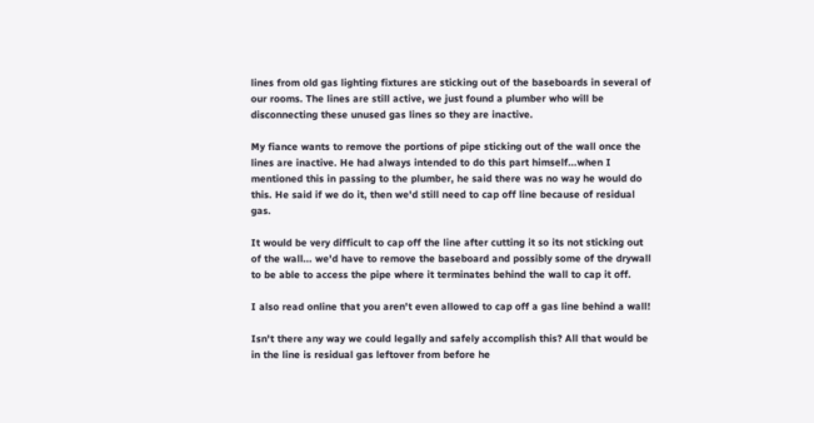lines from old gas lighting fixtures are sticking out of the baseboards in several of our rooms. The lines are still active, we just found a plumber who will be disconnecting these unused gas lines so they are inactive.

My fiance wants to remove the portions of pipe sticking out of the wall once the lines are inactive. He had always intended to do this part himself...when I mentioned this in passing to the plumber, he said there was no way he would do this. He said if we do it, then we'd still need to cap off line because of residual gas.

It would be very difficult to cap off the line after cutting it so its not sticking out of the wall... we'd have to remove the baseboard and possibly some of the drywall to be able to access the pipe where it terminates behind the wall to cap it off.

I also read online that you aren't even allowed to cap off a gas line behind a wall!

Isn't there any way we could legally and safely accomplish this? All that would be in the line is residual gas leftover from before he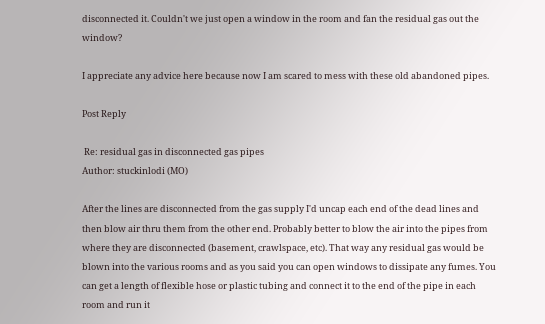disconnected it. Couldn't we just open a window in the room and fan the residual gas out the window?

I appreciate any advice here because now I am scared to mess with these old abandoned pipes.

Post Reply

 Re: residual gas in disconnected gas pipes
Author: stuckinlodi (MO)

After the lines are disconnected from the gas supply I'd uncap each end of the dead lines and then blow air thru them from the other end. Probably better to blow the air into the pipes from where they are disconnected (basement, crawlspace, etc). That way any residual gas would be blown into the various rooms and as you said you can open windows to dissipate any fumes. You can get a length of flexible hose or plastic tubing and connect it to the end of the pipe in each room and run it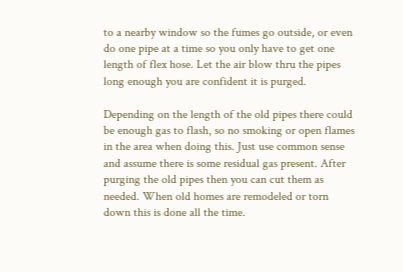to a nearby window so the fumes go outside, or even do one pipe at a time so you only have to get one length of flex hose. Let the air blow thru the pipes long enough you are confident it is purged.

Depending on the length of the old pipes there could be enough gas to flash, so no smoking or open flames in the area when doing this. Just use common sense and assume there is some residual gas present. After purging the old pipes then you can cut them as needed. When old homes are remodeled or torn down this is done all the time.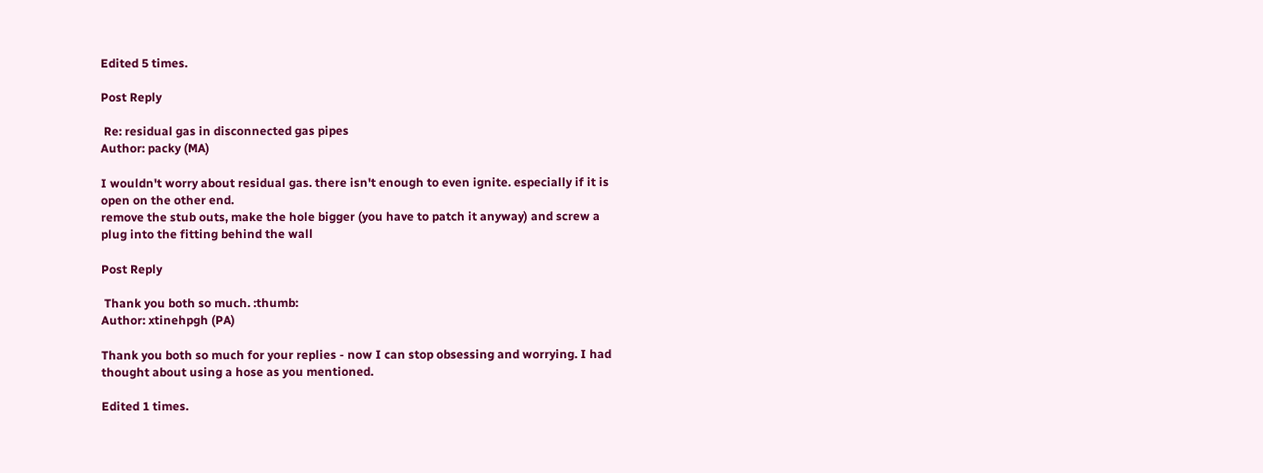Edited 5 times.

Post Reply

 Re: residual gas in disconnected gas pipes
Author: packy (MA)

I wouldn't worry about residual gas. there isn't enough to even ignite. especially if it is open on the other end.
remove the stub outs, make the hole bigger (you have to patch it anyway) and screw a plug into the fitting behind the wall

Post Reply

 Thank you both so much. :thumb:
Author: xtinehpgh (PA)

Thank you both so much for your replies - now I can stop obsessing and worrying. I had thought about using a hose as you mentioned.

Edited 1 times.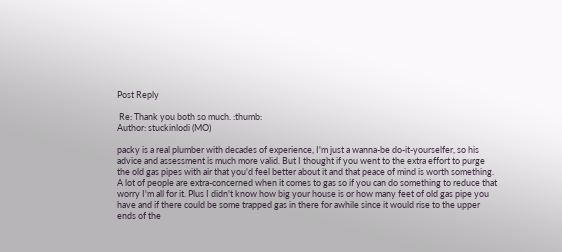Post Reply

 Re: Thank you both so much. :thumb:
Author: stuckinlodi (MO)

packy is a real plumber with decades of experience, I'm just a wanna-be do-it-yourselfer, so his advice and assessment is much more valid. But I thought if you went to the extra effort to purge the old gas pipes with air that you'd feel better about it and that peace of mind is worth something. A lot of people are extra-concerned when it comes to gas so if you can do something to reduce that worry I'm all for it. Plus I didn't know how big your house is or how many feet of old gas pipe you have and if there could be some trapped gas in there for awhile since it would rise to the upper ends of the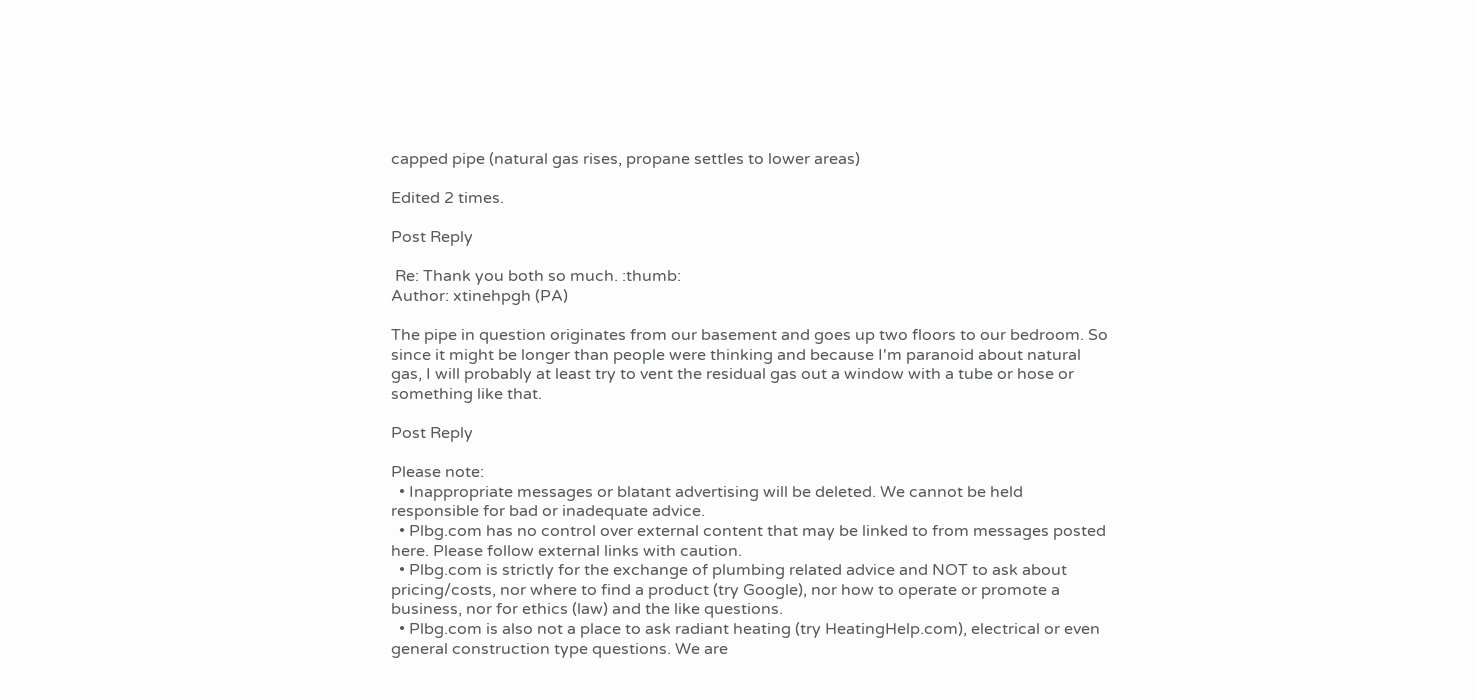capped pipe (natural gas rises, propane settles to lower areas)

Edited 2 times.

Post Reply

 Re: Thank you both so much. :thumb:
Author: xtinehpgh (PA)

The pipe in question originates from our basement and goes up two floors to our bedroom. So since it might be longer than people were thinking and because I'm paranoid about natural gas, I will probably at least try to vent the residual gas out a window with a tube or hose or something like that.

Post Reply

Please note:
  • Inappropriate messages or blatant advertising will be deleted. We cannot be held responsible for bad or inadequate advice.
  • Plbg.com has no control over external content that may be linked to from messages posted here. Please follow external links with caution.
  • Plbg.com is strictly for the exchange of plumbing related advice and NOT to ask about pricing/costs, nor where to find a product (try Google), nor how to operate or promote a business, nor for ethics (law) and the like questions.
  • Plbg.com is also not a place to ask radiant heating (try HeatingHelp.com), electrical or even general construction type questions. We are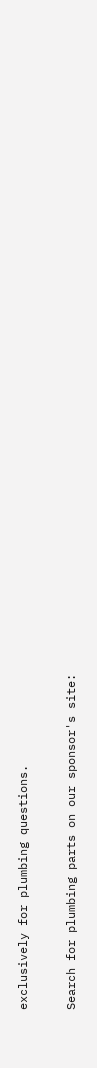exclusively for plumbing questions.

Search for plumbing parts on our sponsor's site: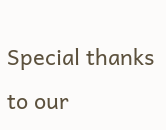Special thanks to our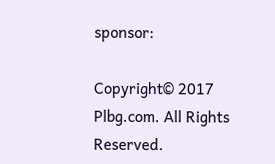sponsor:

Copyright© 2017 Plbg.com. All Rights Reserved.